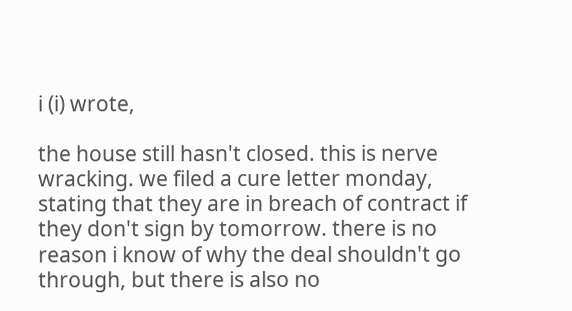i (i) wrote,

the house still hasn't closed. this is nerve wracking. we filed a cure letter monday, stating that they are in breach of contract if they don't sign by tomorrow. there is no reason i know of why the deal shouldn't go through, but there is also no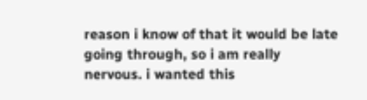reason i know of that it would be late going through, so i am really nervous. i wanted this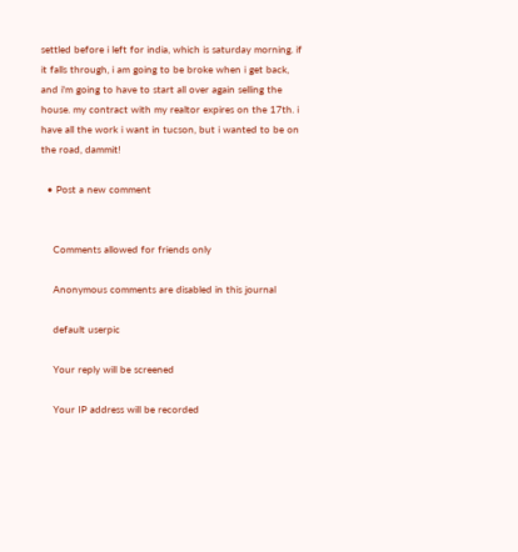settled before i left for india, which is saturday morning. if it falls through, i am going to be broke when i get back, and i'm going to have to start all over again selling the house. my contract with my realtor expires on the 17th. i have all the work i want in tucson, but i wanted to be on the road, dammit!

  • Post a new comment


    Comments allowed for friends only

    Anonymous comments are disabled in this journal

    default userpic

    Your reply will be screened

    Your IP address will be recorded